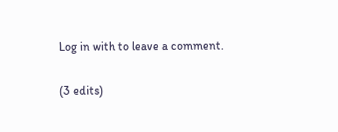Log in with to leave a comment.

(3 edits)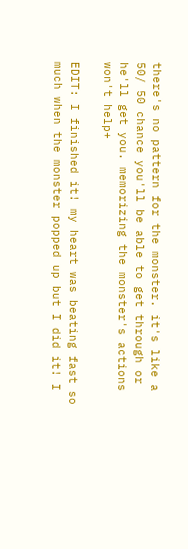there's no pattern for the monster. it's like a 50/ 50 chance you'll be able to get through or he'll get you. memorizing the monster's actions won't help+

EDIT: I finished it! my heart was beating fast so much when the monster popped up but I did it! I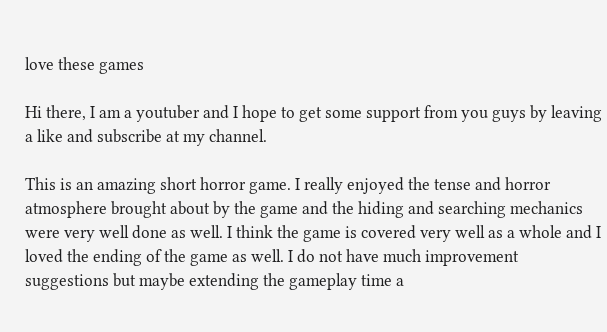love these games

Hi there, I am a youtuber and I hope to get some support from you guys by leaving a like and subscribe at my channel.

This is an amazing short horror game. I really enjoyed the tense and horror atmosphere brought about by the game and the hiding and searching mechanics were very well done as well. I think the game is covered very well as a whole and I loved the ending of the game as well. I do not have much improvement suggestions but maybe extending the gameplay time a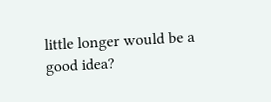little longer would be a good idea?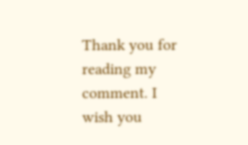Thank you for reading my comment. I wish you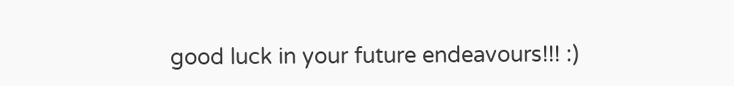good luck in your future endeavours!!! :)